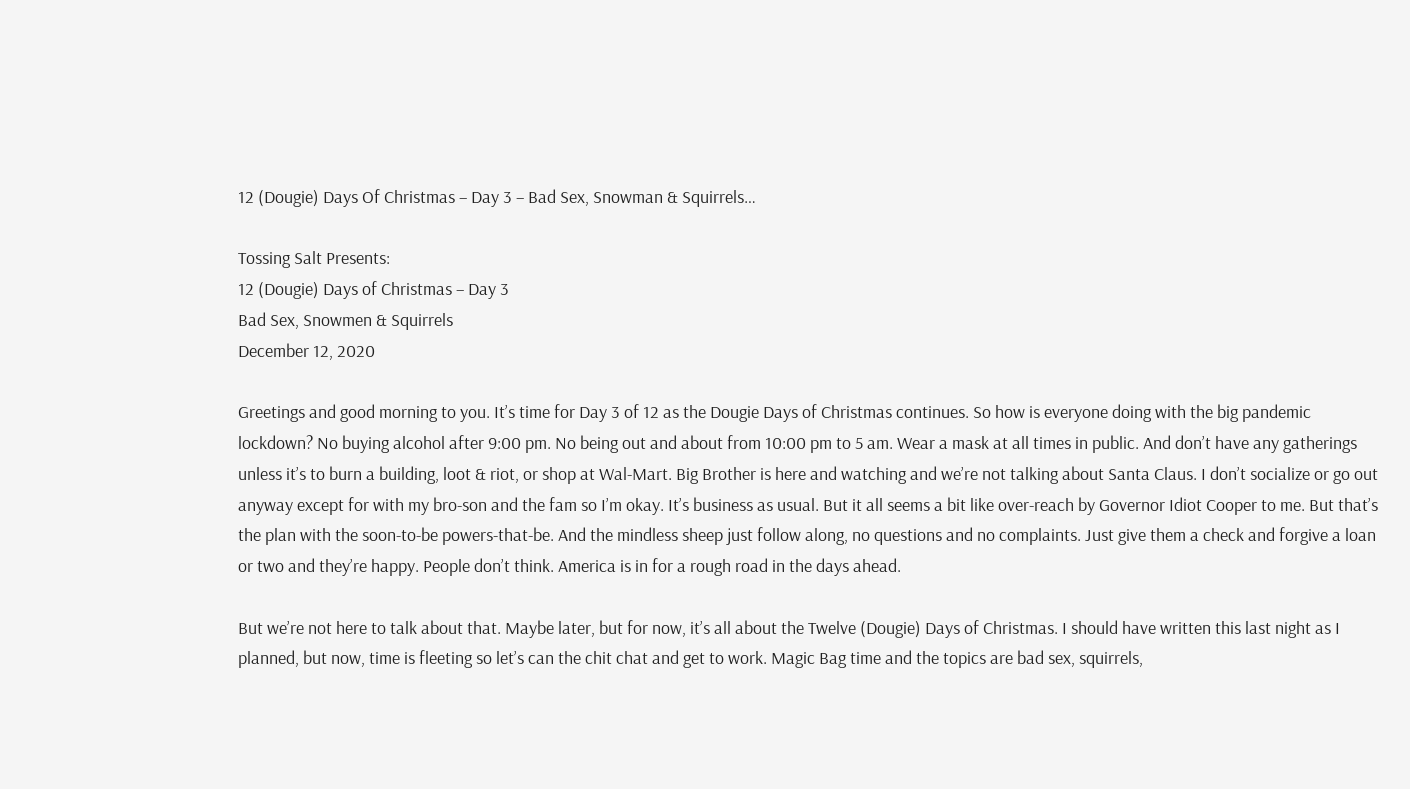12 (Dougie) Days Of Christmas – Day 3 – Bad Sex, Snowman & Squirrels…

Tossing Salt Presents:
12 (Dougie) Days of Christmas – Day 3
Bad Sex, Snowmen & Squirrels
December 12, 2020

Greetings and good morning to you. It’s time for Day 3 of 12 as the Dougie Days of Christmas continues. So how is everyone doing with the big pandemic lockdown? No buying alcohol after 9:00 pm. No being out and about from 10:00 pm to 5 am. Wear a mask at all times in public. And don’t have any gatherings unless it’s to burn a building, loot & riot, or shop at Wal-Mart. Big Brother is here and watching and we’re not talking about Santa Claus. I don’t socialize or go out anyway except for with my bro-son and the fam so I’m okay. It’s business as usual. But it all seems a bit like over-reach by Governor Idiot Cooper to me. But that’s the plan with the soon-to-be powers-that-be. And the mindless sheep just follow along, no questions and no complaints. Just give them a check and forgive a loan or two and they’re happy. People don’t think. America is in for a rough road in the days ahead.

But we’re not here to talk about that. Maybe later, but for now, it’s all about the Twelve (Dougie) Days of Christmas. I should have written this last night as I planned, but now, time is fleeting so let’s can the chit chat and get to work. Magic Bag time and the topics are bad sex, squirrels,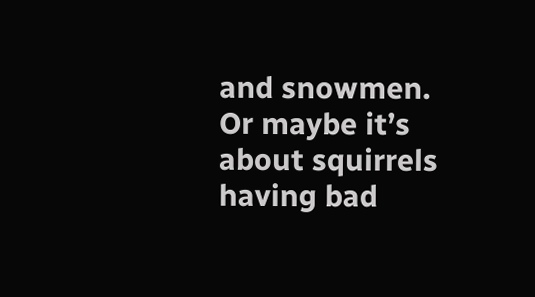and snowmen. Or maybe it’s about squirrels having bad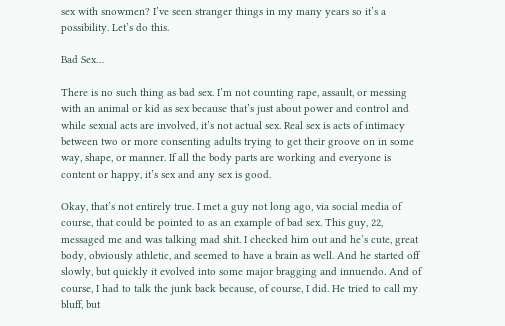sex with snowmen? I’ve seen stranger things in my many years so it’s a possibility. Let’s do this.

Bad Sex…

There is no such thing as bad sex. I’m not counting rape, assault, or messing with an animal or kid as sex because that’s just about power and control and while sexual acts are involved, it’s not actual sex. Real sex is acts of intimacy between two or more consenting adults trying to get their groove on in some way, shape, or manner. If all the body parts are working and everyone is content or happy, it’s sex and any sex is good.

Okay, that’s not entirely true. I met a guy not long ago, via social media of course, that could be pointed to as an example of bad sex. This guy, 22, messaged me and was talking mad shit. I checked him out and he’s cute, great body, obviously athletic, and seemed to have a brain as well. And he started off slowly, but quickly it evolved into some major bragging and innuendo. And of course, I had to talk the junk back because, of course, I did. He tried to call my bluff, but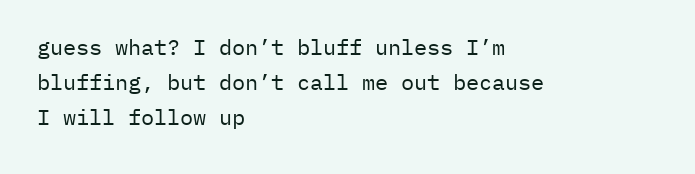guess what? I don’t bluff unless I’m bluffing, but don’t call me out because I will follow up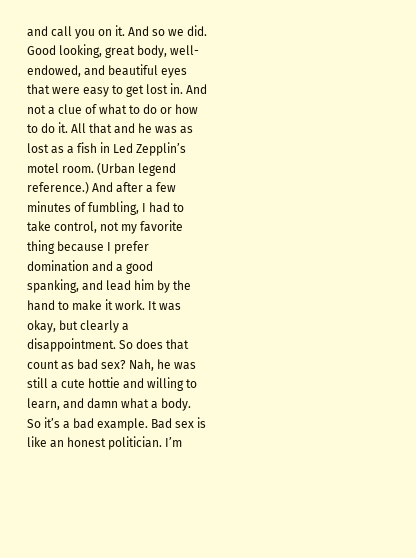and call you on it. And so we did. Good looking, great body, well-endowed, and beautiful eyes that were easy to get lost in. And not a clue of what to do or how to do it. All that and he was as lost as a fish in Led Zepplin’s motel room. (Urban legend reference.) And after a few minutes of fumbling, I had to take control, not my favorite thing because I prefer domination and a good spanking, and lead him by the hand to make it work. It was okay, but clearly a disappointment. So does that count as bad sex? Nah, he was still a cute hottie and willing to learn, and damn what a body. So it’s a bad example. Bad sex is like an honest politician. I’m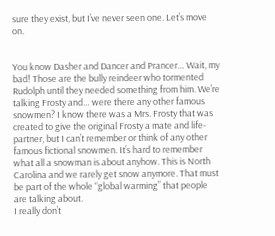sure they exist, but I’ve never seen one. Let’s move on.


You know Dasher and Dancer and Prancer… Wait, my bad! Those are the bully reindeer who tormented Rudolph until they needed something from him. We’re talking Frosty and… were there any other famous snowmen? I know there was a Mrs. Frosty that was created to give the original Frosty a mate and life-partner, but I can’t remember or think of any other famous fictional snowmen. It’s hard to remember what all a snowman is about anyhow. This is North Carolina and we rarely get snow anymore. That must be part of the whole “global warming” that people are talking about.
I really don’t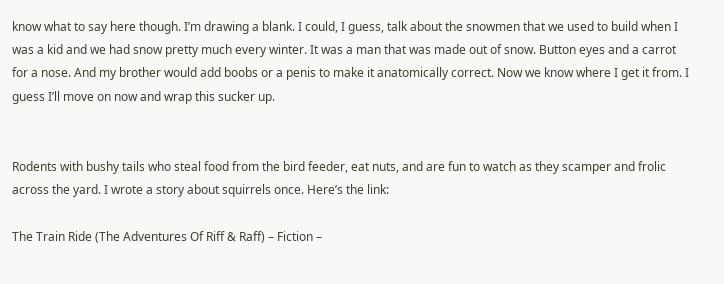know what to say here though. I’m drawing a blank. I could, I guess, talk about the snowmen that we used to build when I was a kid and we had snow pretty much every winter. It was a man that was made out of snow. Button eyes and a carrot for a nose. And my brother would add boobs or a penis to make it anatomically correct. Now we know where I get it from. I guess I’ll move on now and wrap this sucker up.


Rodents with bushy tails who steal food from the bird feeder, eat nuts, and are fun to watch as they scamper and frolic across the yard. I wrote a story about squirrels once. Here’s the link:

The Train Ride (The Adventures Of Riff & Raff) – Fiction –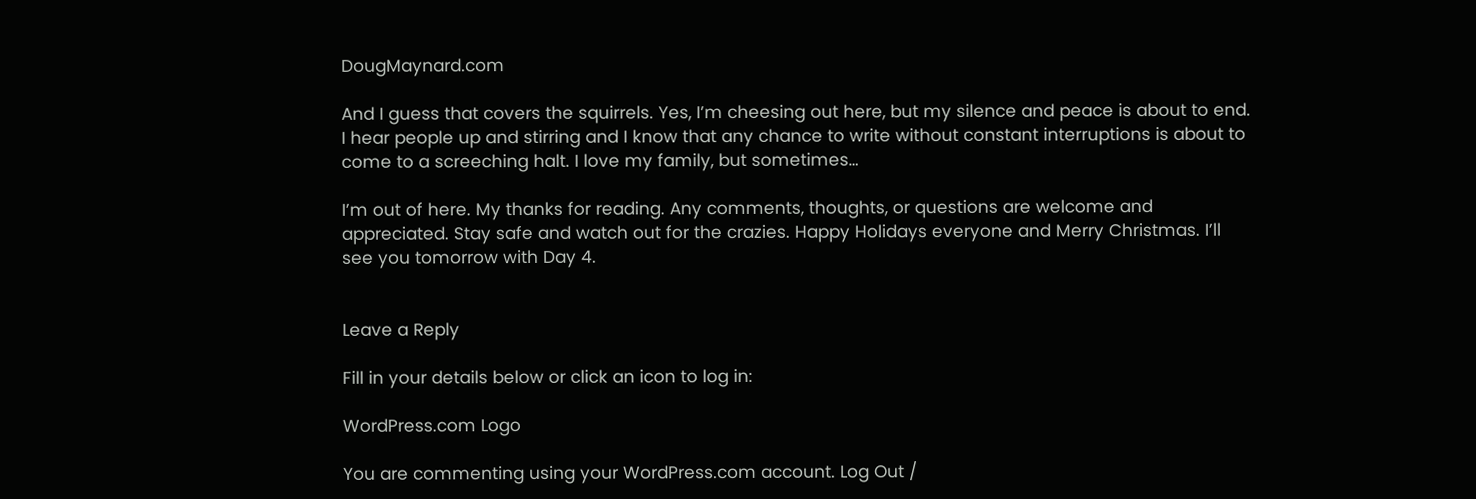DougMaynard.com

And I guess that covers the squirrels. Yes, I’m cheesing out here, but my silence and peace is about to end. I hear people up and stirring and I know that any chance to write without constant interruptions is about to come to a screeching halt. I love my family, but sometimes…

I’m out of here. My thanks for reading. Any comments, thoughts, or questions are welcome and appreciated. Stay safe and watch out for the crazies. Happy Holidays everyone and Merry Christmas. I’ll see you tomorrow with Day 4.


Leave a Reply

Fill in your details below or click an icon to log in:

WordPress.com Logo

You are commenting using your WordPress.com account. Log Out /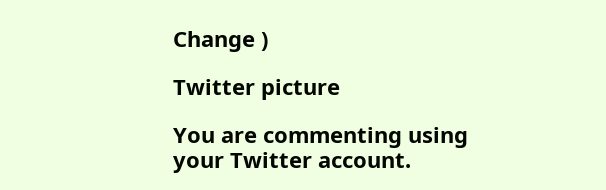Change )

Twitter picture

You are commenting using your Twitter account.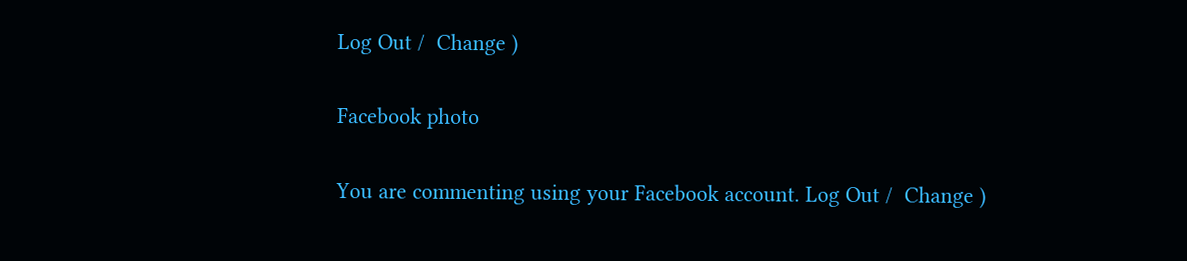Log Out /  Change )

Facebook photo

You are commenting using your Facebook account. Log Out /  Change )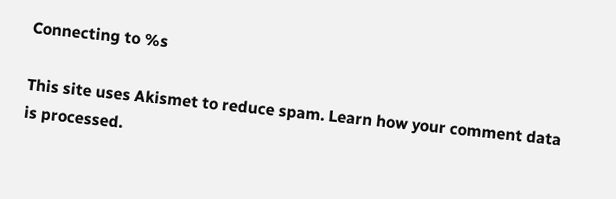Connecting to %s

This site uses Akismet to reduce spam. Learn how your comment data is processed.